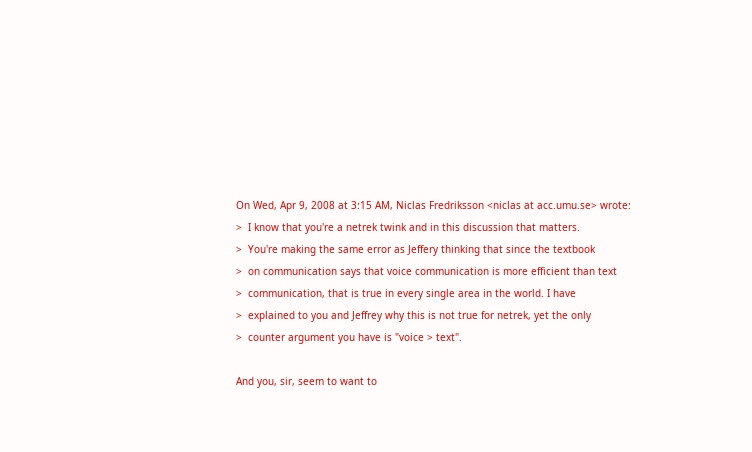On Wed, Apr 9, 2008 at 3:15 AM, Niclas Fredriksson <niclas at acc.umu.se> wrote:
>  I know that you're a netrek twink and in this discussion that matters.
>  You're making the same error as Jeffery thinking that since the textbook
>  on communication says that voice communication is more efficient than text
>  communication, that is true in every single area in the world. I have
>  explained to you and Jeffrey why this is not true for netrek, yet the only
>  counter argument you have is "voice > text".

And you, sir, seem to want to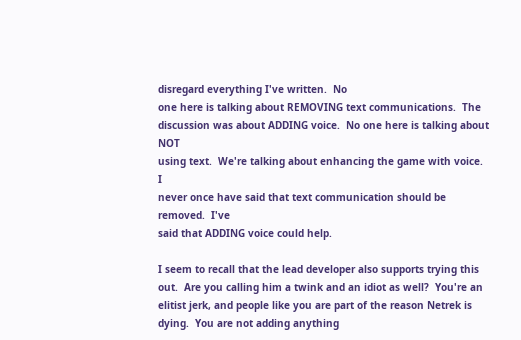disregard everything I've written.  No
one here is talking about REMOVING text communications.  The
discussion was about ADDING voice.  No one here is talking about NOT
using text.  We're talking about enhancing the game with voice.  I
never once have said that text communication should be removed.  I've
said that ADDING voice could help.

I seem to recall that the lead developer also supports trying this
out.  Are you calling him a twink and an idiot as well?  You're an
elitist jerk, and people like you are part of the reason Netrek is
dying.  You are not adding anything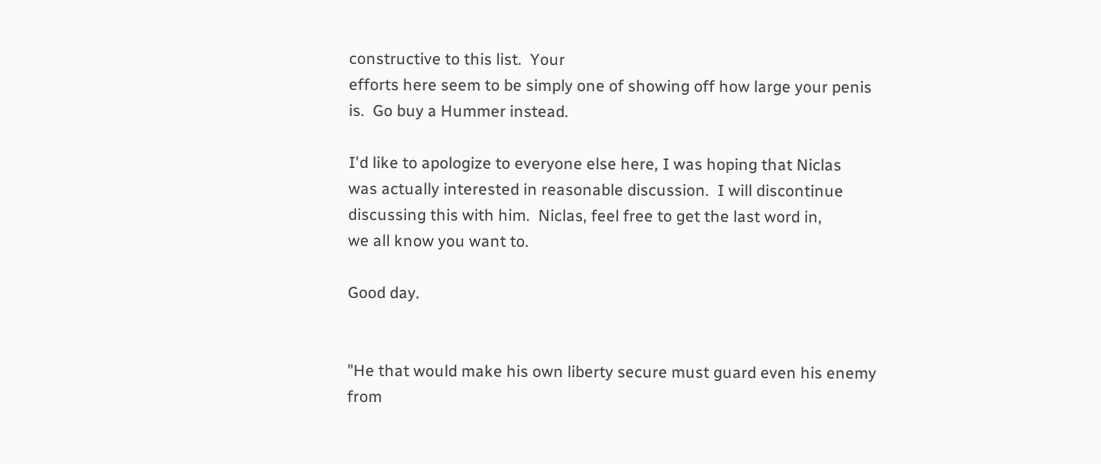constructive to this list.  Your
efforts here seem to be simply one of showing off how large your penis
is.  Go buy a Hummer instead.

I'd like to apologize to everyone else here, I was hoping that Niclas
was actually interested in reasonable discussion.  I will discontinue
discussing this with him.  Niclas, feel free to get the last word in,
we all know you want to.

Good day.


"He that would make his own liberty secure must guard even his enemy
from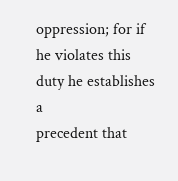oppression; for if he violates this duty he establishes a
precedent that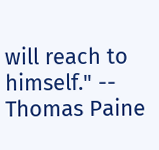will reach to himself." -- Thomas Paine